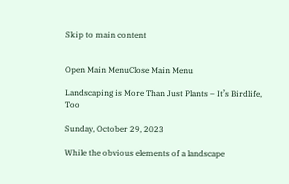Skip to main content


Open Main MenuClose Main Menu

Landscaping is More Than Just Plants – It’s Birdlife, Too

Sunday, October 29, 2023

While the obvious elements of a landscape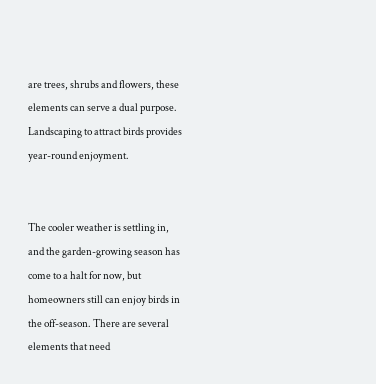are trees, shrubs and flowers, these elements can serve a dual purpose. Landscaping to attract birds provides year-round enjoyment.


The cooler weather is settling in, and the garden-growing season has come to a halt for now, but homeowners still can enjoy birds in the off-season. There are several elements that need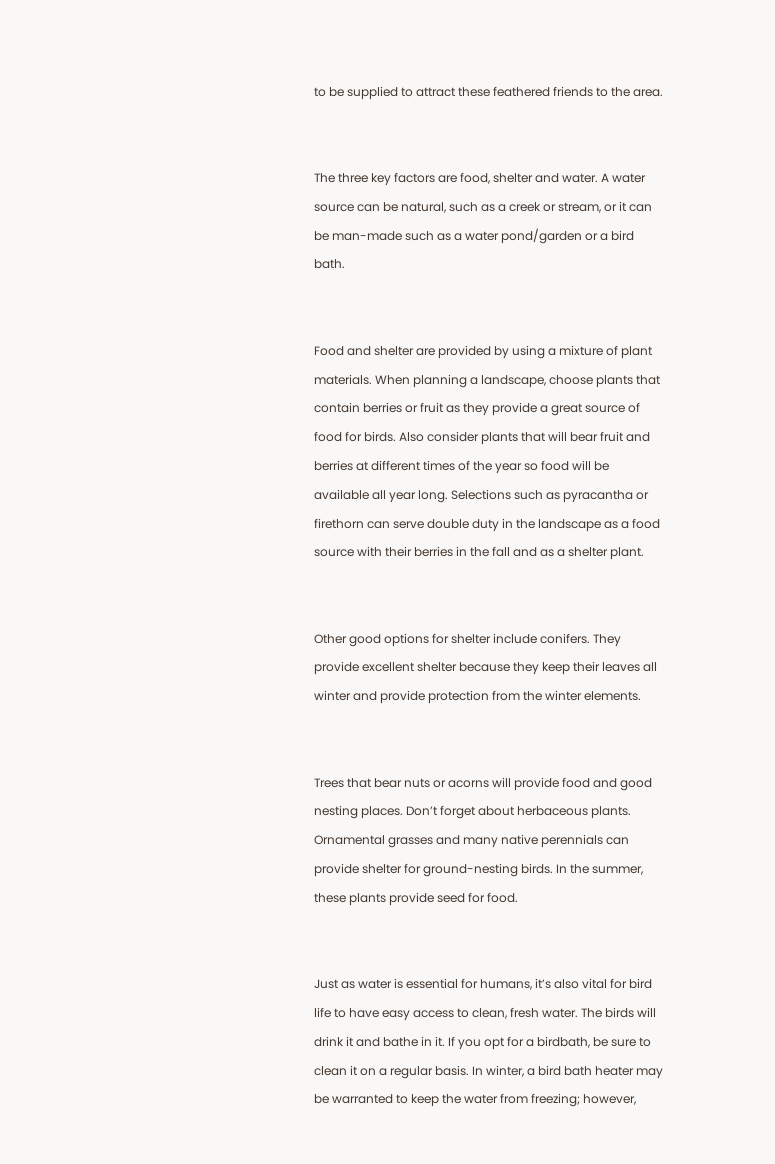to be supplied to attract these feathered friends to the area.


The three key factors are food, shelter and water. A water source can be natural, such as a creek or stream, or it can be man-made such as a water pond/garden or a bird bath.


Food and shelter are provided by using a mixture of plant materials. When planning a landscape, choose plants that contain berries or fruit as they provide a great source of food for birds. Also consider plants that will bear fruit and berries at different times of the year so food will be available all year long. Selections such as pyracantha or firethorn can serve double duty in the landscape as a food source with their berries in the fall and as a shelter plant.


Other good options for shelter include conifers. They provide excellent shelter because they keep their leaves all winter and provide protection from the winter elements.


Trees that bear nuts or acorns will provide food and good nesting places. Don’t forget about herbaceous plants. Ornamental grasses and many native perennials can provide shelter for ground-nesting birds. In the summer, these plants provide seed for food.


Just as water is essential for humans, it’s also vital for bird life to have easy access to clean, fresh water. The birds will drink it and bathe in it. If you opt for a birdbath, be sure to clean it on a regular basis. In winter, a bird bath heater may be warranted to keep the water from freezing; however,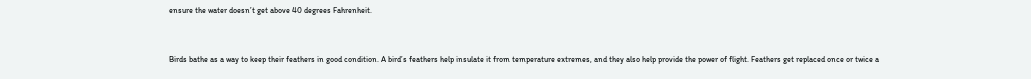ensure the water doesn’t get above 40 degrees Fahrenheit.


Birds bathe as a way to keep their feathers in good condition. A bird’s feathers help insulate it from temperature extremes, and they also help provide the power of flight. Feathers get replaced once or twice a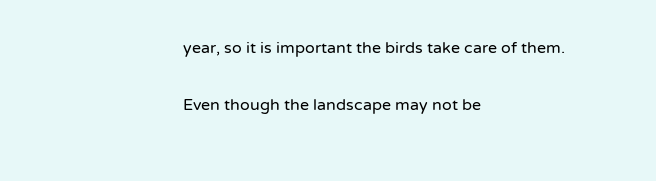year, so it is important the birds take care of them.


Even though the landscape may not be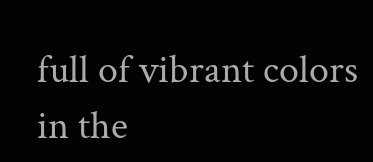full of vibrant colors in the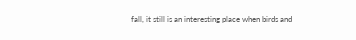fall, it still is an interesting place when birds and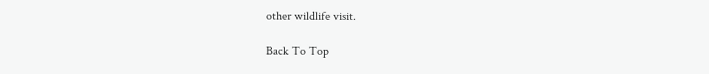other wildlife visit.

Back To Top